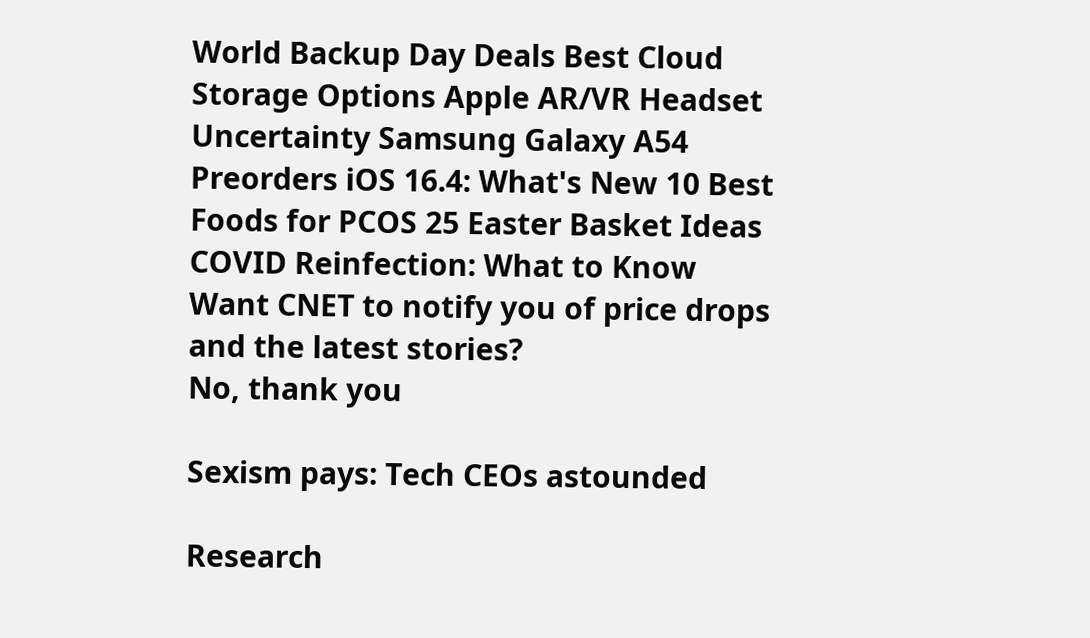World Backup Day Deals Best Cloud Storage Options Apple AR/VR Headset Uncertainty Samsung Galaxy A54 Preorders iOS 16.4: What's New 10 Best Foods for PCOS 25 Easter Basket Ideas COVID Reinfection: What to Know
Want CNET to notify you of price drops and the latest stories?
No, thank you

Sexism pays: Tech CEOs astounded

Research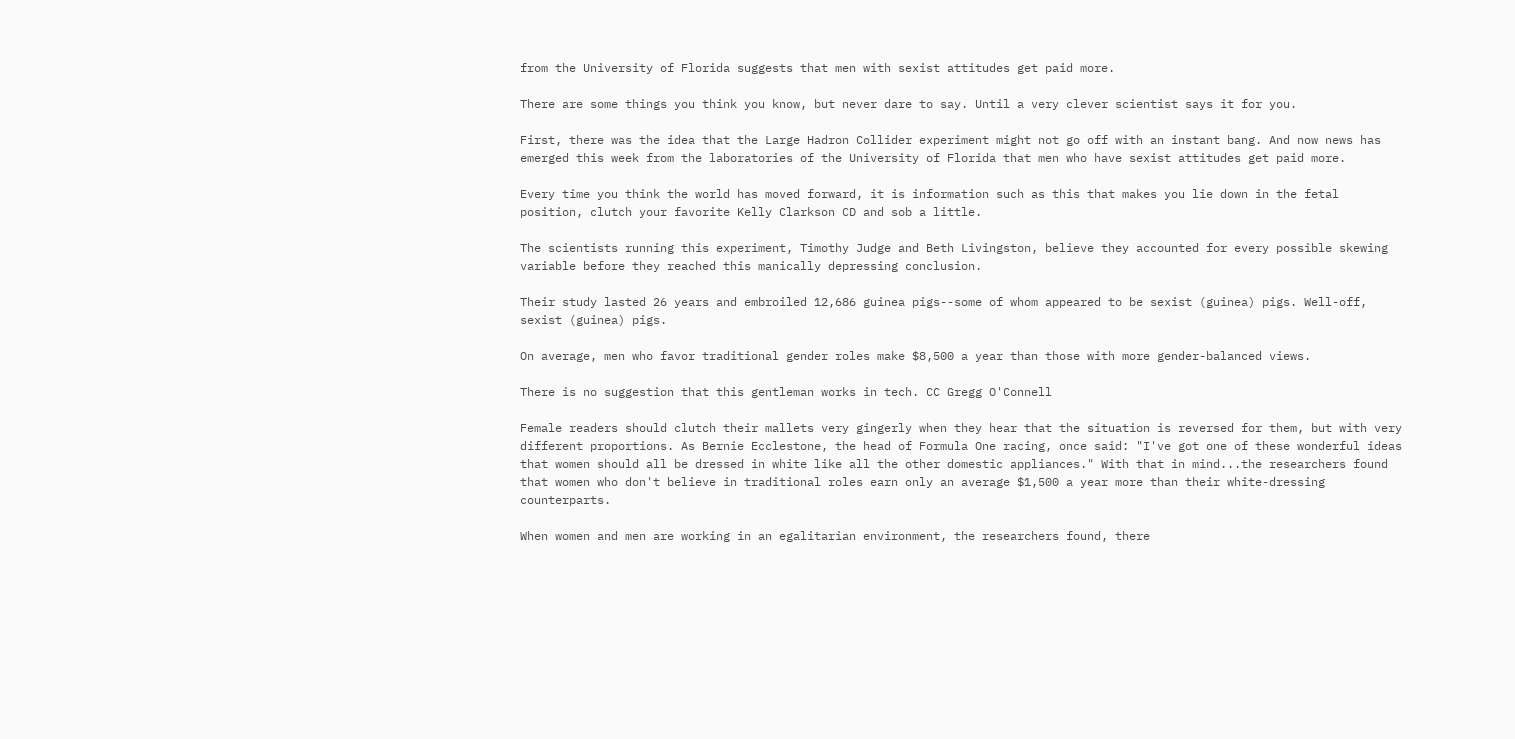from the University of Florida suggests that men with sexist attitudes get paid more.

There are some things you think you know, but never dare to say. Until a very clever scientist says it for you.

First, there was the idea that the Large Hadron Collider experiment might not go off with an instant bang. And now news has emerged this week from the laboratories of the University of Florida that men who have sexist attitudes get paid more.

Every time you think the world has moved forward, it is information such as this that makes you lie down in the fetal position, clutch your favorite Kelly Clarkson CD and sob a little.

The scientists running this experiment, Timothy Judge and Beth Livingston, believe they accounted for every possible skewing variable before they reached this manically depressing conclusion.

Their study lasted 26 years and embroiled 12,686 guinea pigs--some of whom appeared to be sexist (guinea) pigs. Well-off, sexist (guinea) pigs.

On average, men who favor traditional gender roles make $8,500 a year than those with more gender-balanced views.

There is no suggestion that this gentleman works in tech. CC Gregg O'Connell

Female readers should clutch their mallets very gingerly when they hear that the situation is reversed for them, but with very different proportions. As Bernie Ecclestone, the head of Formula One racing, once said: "I've got one of these wonderful ideas that women should all be dressed in white like all the other domestic appliances." With that in mind...the researchers found that women who don't believe in traditional roles earn only an average $1,500 a year more than their white-dressing counterparts.

When women and men are working in an egalitarian environment, the researchers found, there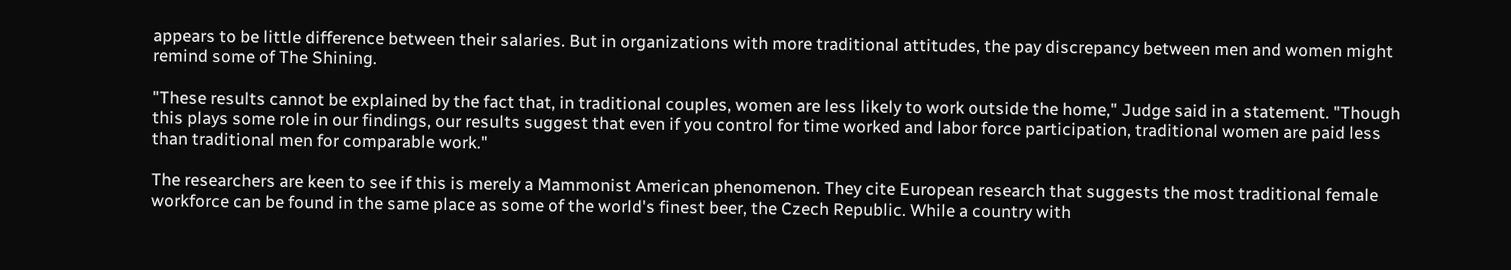appears to be little difference between their salaries. But in organizations with more traditional attitudes, the pay discrepancy between men and women might remind some of The Shining.

"These results cannot be explained by the fact that, in traditional couples, women are less likely to work outside the home," Judge said in a statement. "Though this plays some role in our findings, our results suggest that even if you control for time worked and labor force participation, traditional women are paid less than traditional men for comparable work."

The researchers are keen to see if this is merely a Mammonist American phenomenon. They cite European research that suggests the most traditional female workforce can be found in the same place as some of the world's finest beer, the Czech Republic. While a country with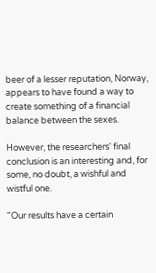beer of a lesser reputation, Norway, appears to have found a way to create something of a financial balance between the sexes.

However, the researchers' final conclusion is an interesting and, for some, no doubt, a wishful and wistful one.

"Our results have a certain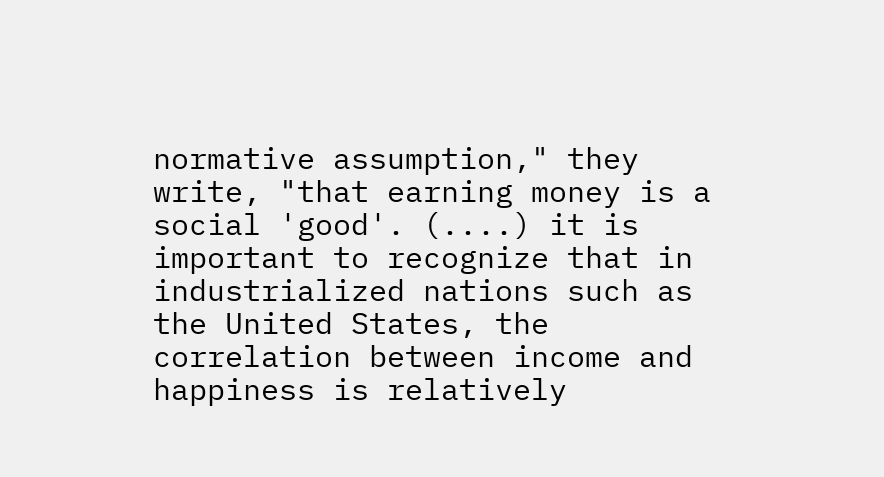normative assumption," they write, "that earning money is a social 'good'. (....) it is important to recognize that in industrialized nations such as the United States, the correlation between income and happiness is relatively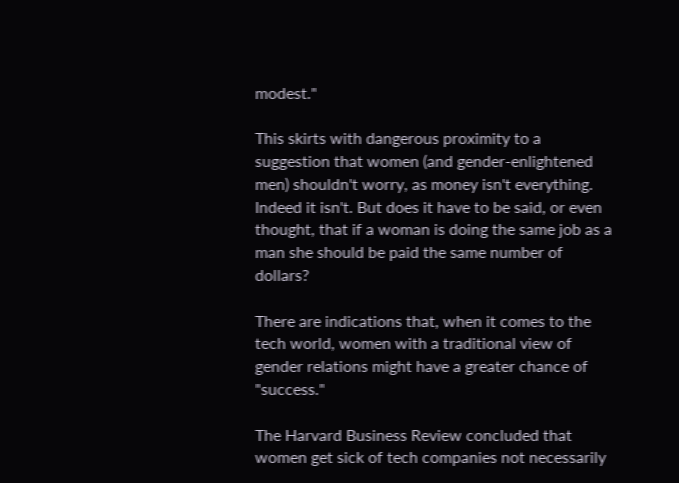modest."

This skirts with dangerous proximity to a suggestion that women (and gender-enlightened men) shouldn't worry, as money isn't everything. Indeed it isn't. But does it have to be said, or even thought, that if a woman is doing the same job as a man she should be paid the same number of dollars?

There are indications that, when it comes to the tech world, women with a traditional view of gender relations might have a greater chance of "success."

The Harvard Business Review concluded that women get sick of tech companies not necessarily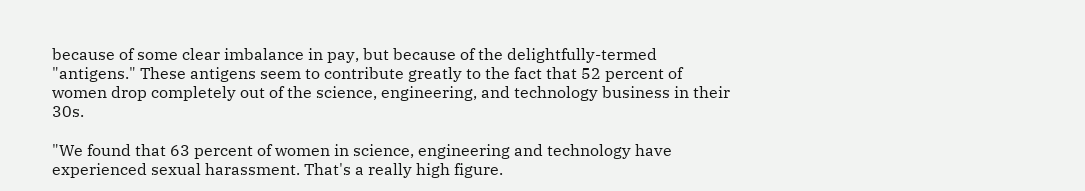because of some clear imbalance in pay, but because of the delightfully-termed "antigens." These antigens seem to contribute greatly to the fact that 52 percent of women drop completely out of the science, engineering, and technology business in their 30s.

"We found that 63 percent of women in science, engineering and technology have experienced sexual harassment. That's a really high figure.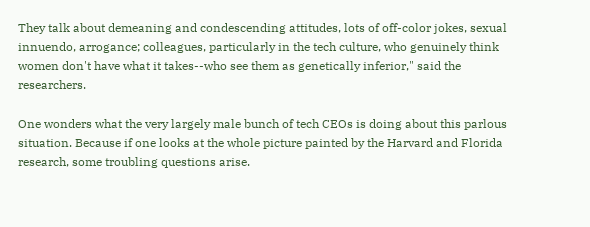They talk about demeaning and condescending attitudes, lots of off-color jokes, sexual innuendo, arrogance; colleagues, particularly in the tech culture, who genuinely think women don't have what it takes--who see them as genetically inferior," said the researchers.

One wonders what the very largely male bunch of tech CEOs is doing about this parlous situation. Because if one looks at the whole picture painted by the Harvard and Florida research, some troubling questions arise.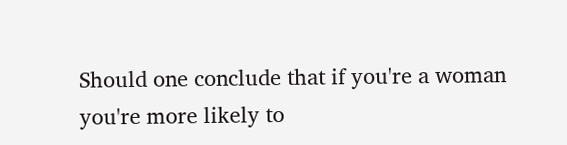Should one conclude that if you're a woman you're more likely to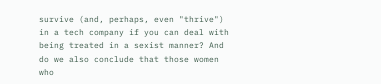survive (and, perhaps, even "thrive") in a tech company if you can deal with being treated in a sexist manner? And do we also conclude that those women who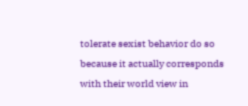tolerate sexist behavior do so because it actually corresponds with their world view in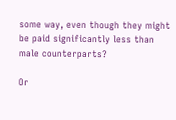some way, even though they might be paid significantly less than male counterparts?

Or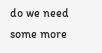do we need some more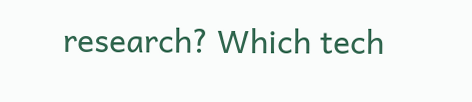research? Which tech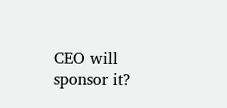CEO will sponsor it?